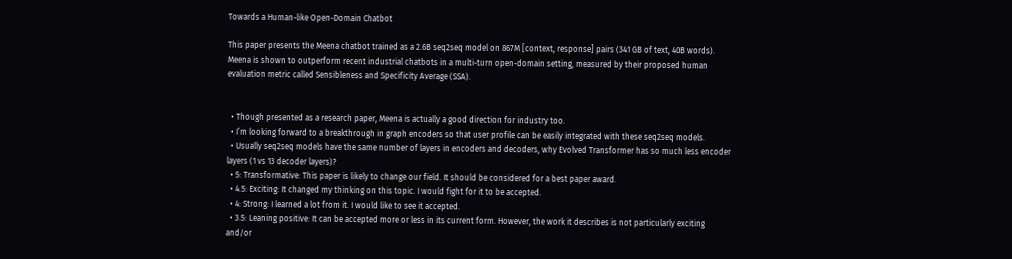Towards a Human-like Open-Domain Chatbot

This paper presents the Meena chatbot trained as a 2.6B seq2seq model on 867M [context, response] pairs (341 GB of text, 40B words). Meena is shown to outperform recent industrial chatbots in a multi-turn open-domain setting, measured by their proposed human evaluation metric called Sensibleness and Specificity Average (SSA).


  • Though presented as a research paper, Meena is actually a good direction for industry too.
  • I’m looking forward to a breakthrough in graph encoders so that user profile can be easily integrated with these seq2seq models.
  • Usually seq2seq models have the same number of layers in encoders and decoders, why Evolved Transformer has so much less encoder layers (1 vs 13 decoder layers)?
  • 5: Transformative: This paper is likely to change our field. It should be considered for a best paper award.
  • 4.5: Exciting: It changed my thinking on this topic. I would fight for it to be accepted.
  • 4: Strong: I learned a lot from it. I would like to see it accepted.
  • 3.5: Leaning positive: It can be accepted more or less in its current form. However, the work it describes is not particularly exciting and/or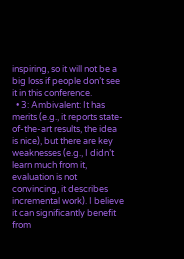inspiring, so it will not be a big loss if people don’t see it in this conference.
  • 3: Ambivalent: It has merits (e.g., it reports state-of-the-art results, the idea is nice), but there are key weaknesses (e.g., I didn’t learn much from it, evaluation is not convincing, it describes incremental work). I believe it can significantly benefit from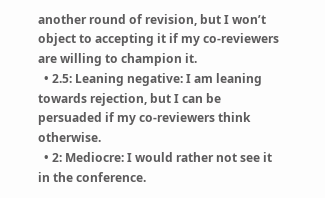another round of revision, but I won’t object to accepting it if my co-reviewers are willing to champion it.
  • 2.5: Leaning negative: I am leaning towards rejection, but I can be persuaded if my co-reviewers think otherwise.
  • 2: Mediocre: I would rather not see it in the conference.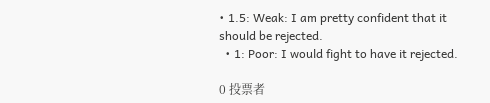• 1.5: Weak: I am pretty confident that it should be rejected.
  • 1: Poor: I would fight to have it rejected.

0 投票者